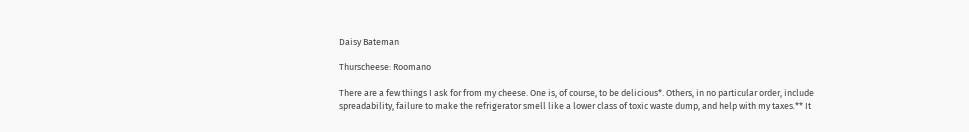Daisy Bateman

Thurscheese: Roomano

There are a few things I ask for from my cheese. One is, of course, to be delicious*. Others, in no particular order, include spreadability, failure to make the refrigerator smell like a lower class of toxic waste dump, and help with my taxes.** It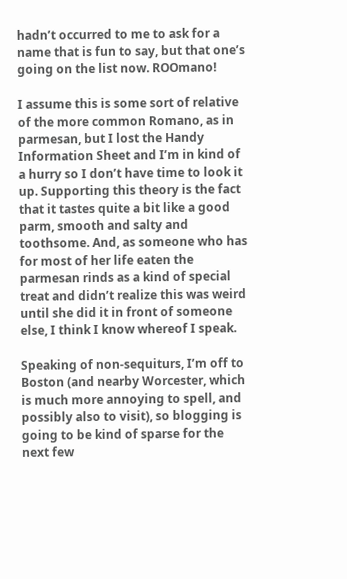hadn’t occurred to me to ask for a name that is fun to say, but that one’s going on the list now. ROOmano!

I assume this is some sort of relative of the more common Romano, as in parmesan, but I lost the Handy Information Sheet and I’m in kind of a hurry so I don’t have time to look it up. Supporting this theory is the fact that it tastes quite a bit like a good parm, smooth and salty and toothsome. And, as someone who has for most of her life eaten the parmesan rinds as a kind of special treat and didn’t realize this was weird until she did it in front of someone else, I think I know whereof I speak.

Speaking of non-sequiturs, I’m off to Boston (and nearby Worcester, which is much more annoying to spell, and possibly also to visit), so blogging is going to be kind of sparse for the next few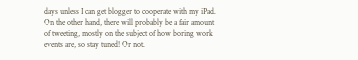days unless I can get blogger to cooperate with my iPad. On the other hand, there will probably be a fair amount of tweeting, mostly on the subject of how boring work events are, so stay tuned! Or not.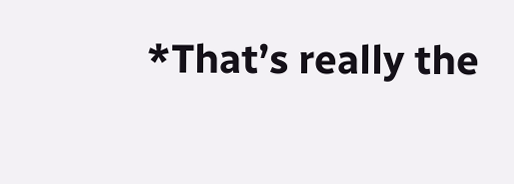*That’s really the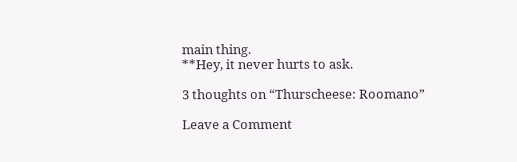main thing.
**Hey, it never hurts to ask.

3 thoughts on “Thurscheese: Roomano”

Leave a Comment